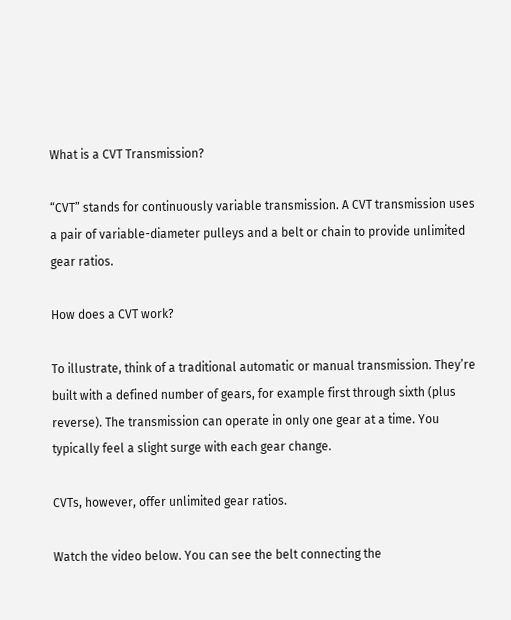What is a CVT Transmission?

“CVT” stands for continuously variable transmission. A CVT transmission uses a pair of variable-diameter pulleys and a belt or chain to provide unlimited gear ratios.

How does a CVT work?

To illustrate, think of a traditional automatic or manual transmission. They’re built with a defined number of gears, for example first through sixth (plus reverse). The transmission can operate in only one gear at a time. You typically feel a slight surge with each gear change.

CVTs, however, offer unlimited gear ratios.

Watch the video below. You can see the belt connecting the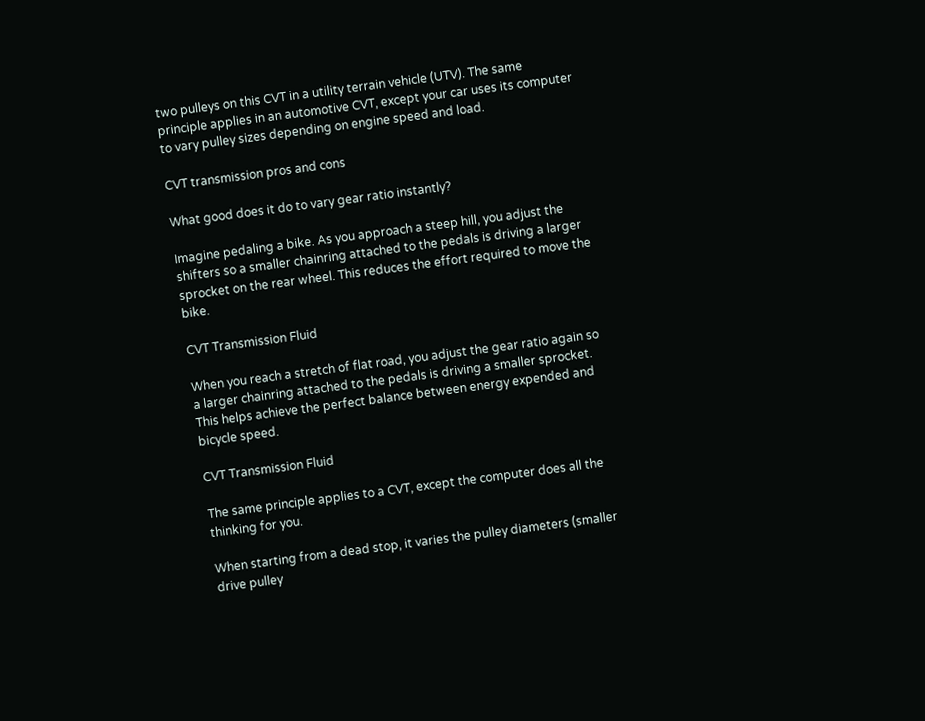two pulleys on this CVT in a utility terrain vehicle (UTV). The same principle applies in an automotive CVT, except your car uses its computer to vary pulley sizes depending on engine speed and load.

CVT transmission pros and cons

What good does it do to vary gear ratio instantly?

Imagine pedaling a bike. As you approach a steep hill, you adjust the shifters so a smaller chainring attached to the pedals is driving a larger sprocket on the rear wheel. This reduces the effort required to move the bike.

CVT Transmission Fluid

When you reach a stretch of flat road, you adjust the gear ratio again so a larger chainring attached to the pedals is driving a smaller sprocket. This helps achieve the perfect balance between energy expended and bicycle speed.

CVT Transmission Fluid

The same principle applies to a CVT, except the computer does all the thinking for you.

When starting from a dead stop, it varies the pulley diameters (smaller drive pulley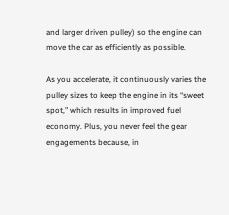and larger driven pulley) so the engine can move the car as efficiently as possible.

As you accelerate, it continuously varies the pulley sizes to keep the engine in its “sweet spot,” which results in improved fuel economy. Plus, you never feel the gear engagements because, in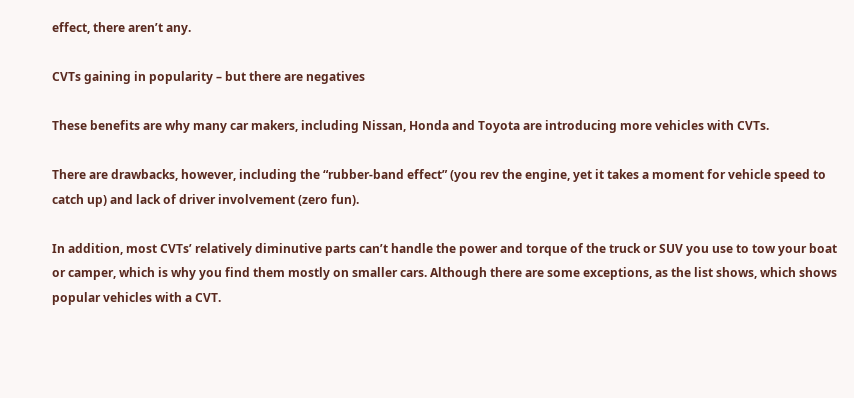effect, there aren’t any.

CVTs gaining in popularity – but there are negatives

These benefits are why many car makers, including Nissan, Honda and Toyota are introducing more vehicles with CVTs.

There are drawbacks, however, including the “rubber-band effect” (you rev the engine, yet it takes a moment for vehicle speed to catch up) and lack of driver involvement (zero fun).

In addition, most CVTs’ relatively diminutive parts can’t handle the power and torque of the truck or SUV you use to tow your boat or camper, which is why you find them mostly on smaller cars. Although there are some exceptions, as the list shows, which shows popular vehicles with a CVT.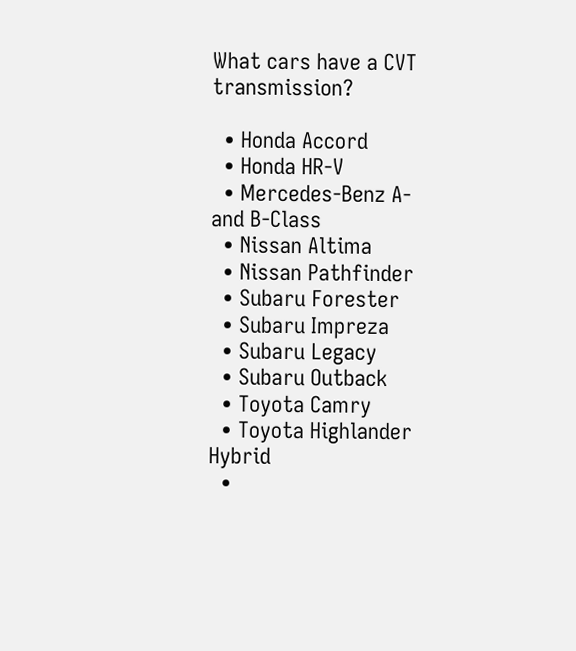What cars have a CVT transmission?

  • Honda Accord
  • Honda HR-V
  • Mercedes-Benz A- and B-Class
  • Nissan Altima
  • Nissan Pathfinder
  • Subaru Forester
  • Subaru Impreza
  • Subaru Legacy
  • Subaru Outback
  • Toyota Camry
  • Toyota Highlander Hybrid
  •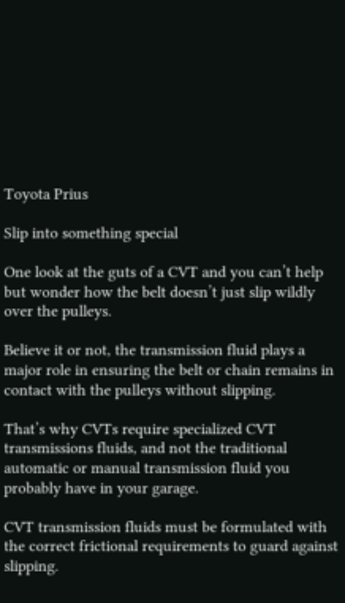Toyota Prius

Slip into something special

One look at the guts of a CVT and you can’t help but wonder how the belt doesn’t just slip wildly over the pulleys.

Believe it or not, the transmission fluid plays a major role in ensuring the belt or chain remains in contact with the pulleys without slipping.

That’s why CVTs require specialized CVT transmissions fluids, and not the traditional automatic or manual transmission fluid you probably have in your garage.

CVT transmission fluids must be formulated with the correct frictional requirements to guard against slipping.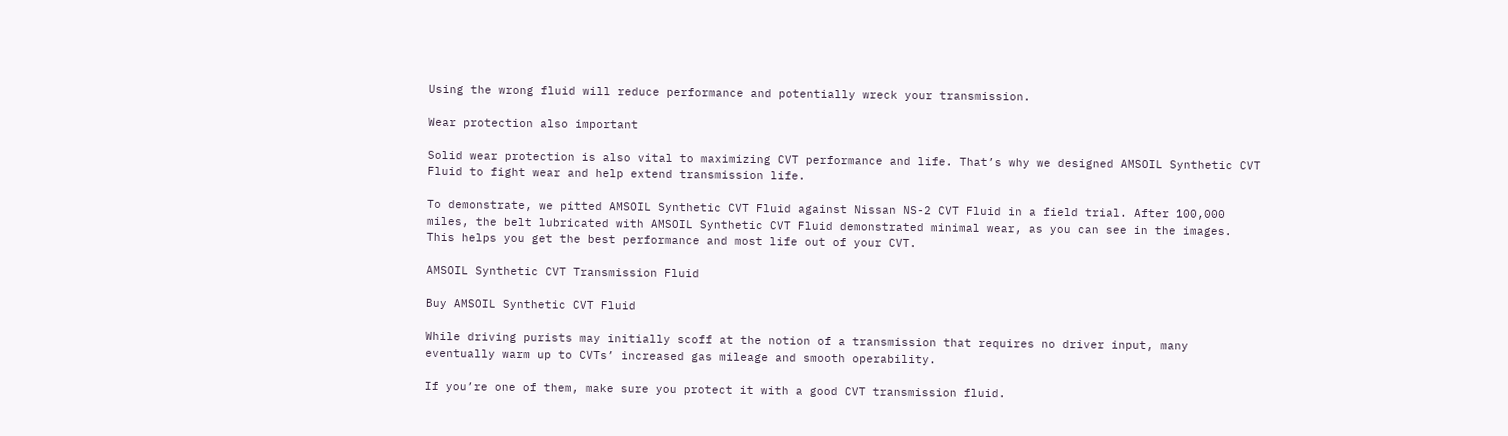Using the wrong fluid will reduce performance and potentially wreck your transmission.

Wear protection also important

Solid wear protection is also vital to maximizing CVT performance and life. That’s why we designed AMSOIL Synthetic CVT Fluid to fight wear and help extend transmission life.

To demonstrate, we pitted AMSOIL Synthetic CVT Fluid against Nissan NS-2 CVT Fluid in a field trial. After 100,000 miles, the belt lubricated with AMSOIL Synthetic CVT Fluid demonstrated minimal wear, as you can see in the images. This helps you get the best performance and most life out of your CVT.

AMSOIL Synthetic CVT Transmission Fluid

Buy AMSOIL Synthetic CVT Fluid

While driving purists may initially scoff at the notion of a transmission that requires no driver input, many eventually warm up to CVTs’ increased gas mileage and smooth operability.

If you’re one of them, make sure you protect it with a good CVT transmission fluid.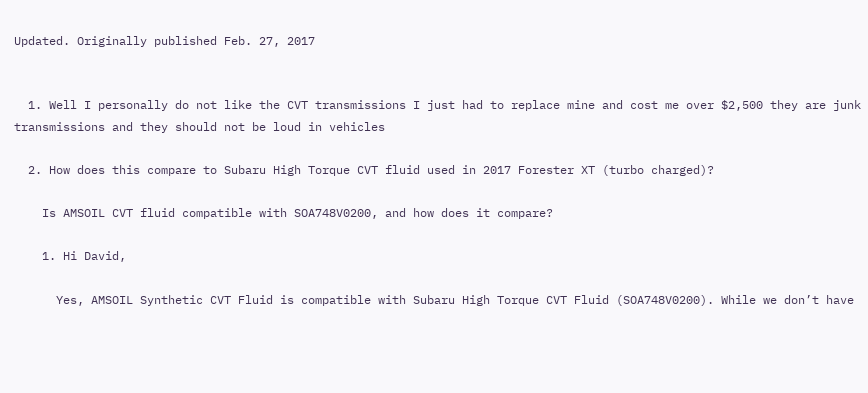Updated. Originally published Feb. 27, 2017


  1. Well I personally do not like the CVT transmissions I just had to replace mine and cost me over $2,500 they are junk transmissions and they should not be loud in vehicles

  2. How does this compare to Subaru High Torque CVT fluid used in 2017 Forester XT (turbo charged)?

    Is AMSOIL CVT fluid compatible with SOA748V0200, and how does it compare?

    1. Hi David,

      Yes, AMSOIL Synthetic CVT Fluid is compatible with Subaru High Torque CVT Fluid (SOA748V0200). While we don’t have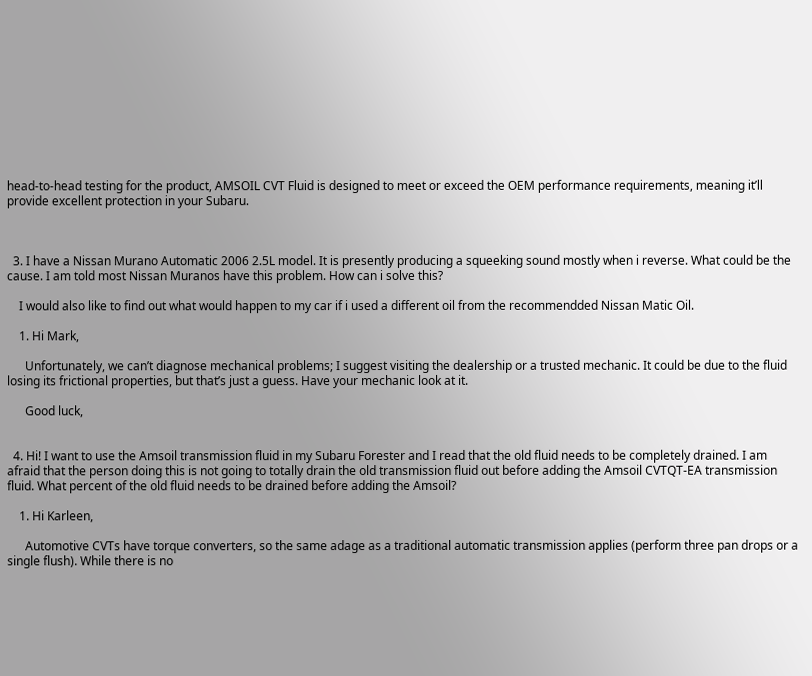head-to-head testing for the product, AMSOIL CVT Fluid is designed to meet or exceed the OEM performance requirements, meaning it’ll provide excellent protection in your Subaru.



  3. I have a Nissan Murano Automatic 2006 2.5L model. It is presently producing a squeeking sound mostly when i reverse. What could be the cause. I am told most Nissan Muranos have this problem. How can i solve this?

    I would also like to find out what would happen to my car if i used a different oil from the recommendded Nissan Matic Oil.

    1. Hi Mark,

      Unfortunately, we can’t diagnose mechanical problems; I suggest visiting the dealership or a trusted mechanic. It could be due to the fluid losing its frictional properties, but that’s just a guess. Have your mechanic look at it.

      Good luck,


  4. Hi! I want to use the Amsoil transmission fluid in my Subaru Forester and I read that the old fluid needs to be completely drained. I am afraid that the person doing this is not going to totally drain the old transmission fluid out before adding the Amsoil CVTQT-EA transmission fluid. What percent of the old fluid needs to be drained before adding the Amsoil?

    1. Hi Karleen,

      Automotive CVTs have torque converters, so the same adage as a traditional automatic transmission applies (perform three pan drops or a single flush). While there is no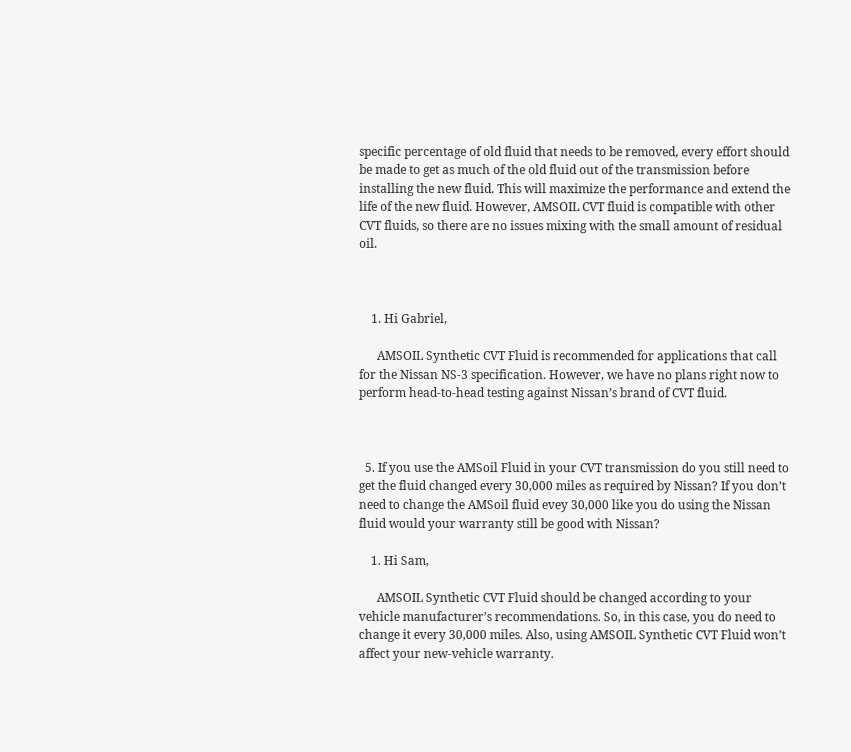specific percentage of old fluid that needs to be removed, every effort should be made to get as much of the old fluid out of the transmission before installing the new fluid. This will maximize the performance and extend the life of the new fluid. However, AMSOIL CVT fluid is compatible with other CVT fluids, so there are no issues mixing with the small amount of residual oil.



    1. Hi Gabriel,

      AMSOIL Synthetic CVT Fluid is recommended for applications that call for the Nissan NS-3 specification. However, we have no plans right now to perform head-to-head testing against Nissan’s brand of CVT fluid.



  5. If you use the AMSoil Fluid in your CVT transmission do you still need to get the fluid changed every 30,000 miles as required by Nissan? If you don’t need to change the AMSoil fluid evey 30,000 like you do using the Nissan fluid would your warranty still be good with Nissan?

    1. Hi Sam,

      AMSOIL Synthetic CVT Fluid should be changed according to your vehicle manufacturer’s recommendations. So, in this case, you do need to change it every 30,000 miles. Also, using AMSOIL Synthetic CVT Fluid won’t affect your new-vehicle warranty.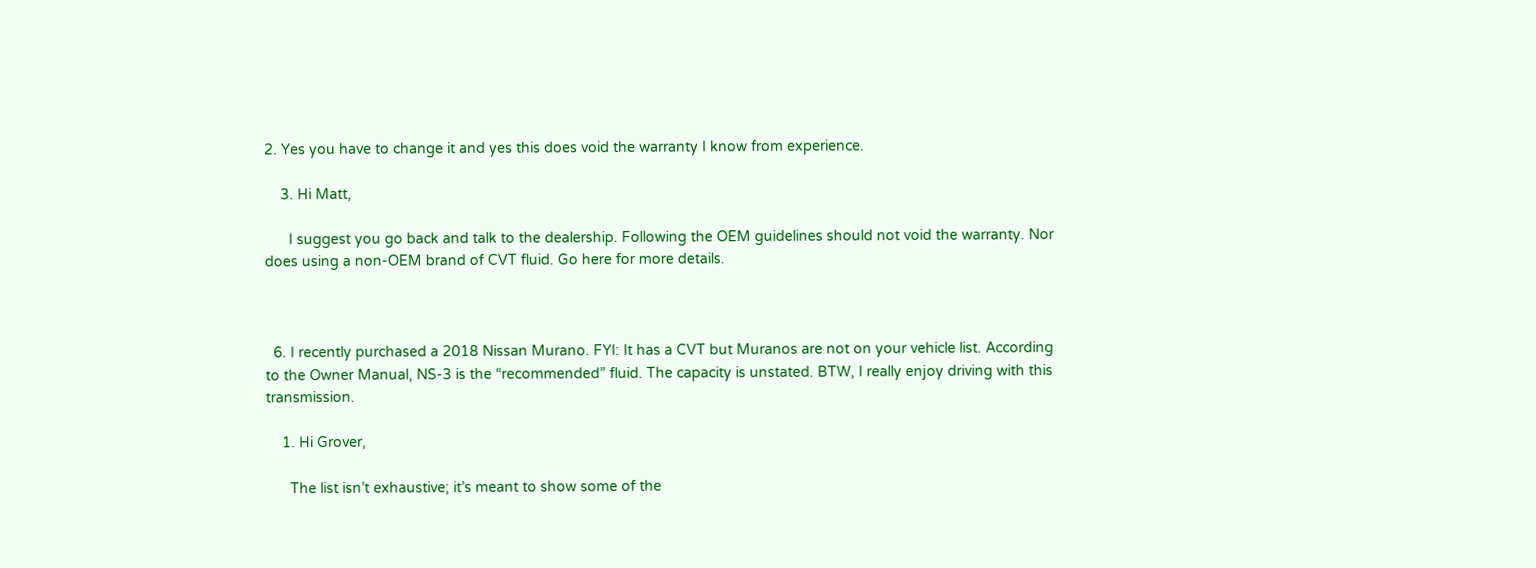2. Yes you have to change it and yes this does void the warranty I know from experience.

    3. Hi Matt,

      I suggest you go back and talk to the dealership. Following the OEM guidelines should not void the warranty. Nor does using a non-OEM brand of CVT fluid. Go here for more details.



  6. I recently purchased a 2018 Nissan Murano. FYI: It has a CVT but Muranos are not on your vehicle list. According to the Owner Manual, NS-3 is the “recommended” fluid. The capacity is unstated. BTW, I really enjoy driving with this transmission.

    1. Hi Grover,

      The list isn’t exhaustive; it’s meant to show some of the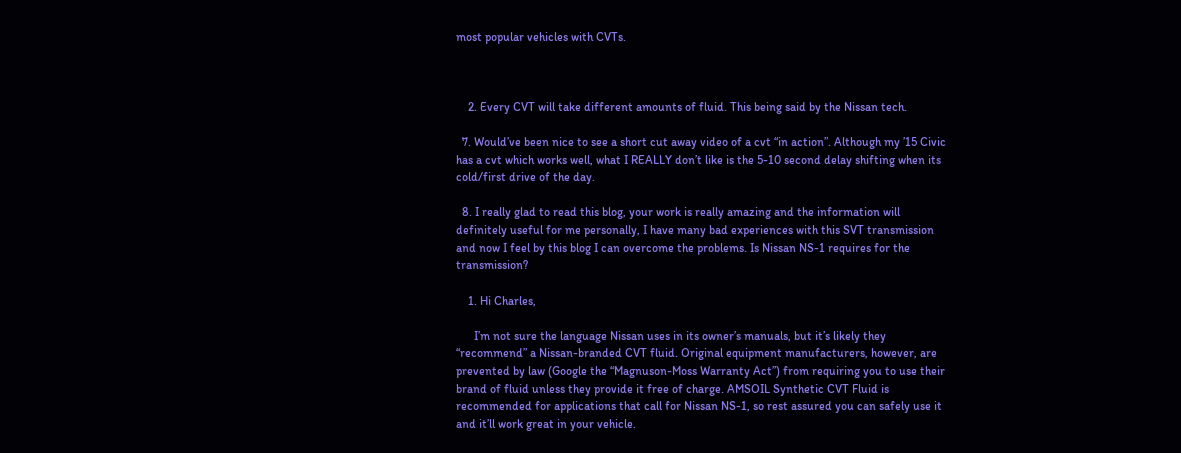most popular vehicles with CVTs.



    2. Every CVT will take different amounts of fluid. This being said by the Nissan tech.

  7. Would’ve been nice to see a short cut away video of a cvt “in action”. Although my ’15 Civic has a cvt which works well, what I REALLY don’t like is the 5-10 second delay shifting when its cold/first drive of the day.

  8. I really glad to read this blog, your work is really amazing and the information will definitely useful for me personally, I have many bad experiences with this SVT transmission and now I feel by this blog I can overcome the problems. Is Nissan NS-1 requires for the transmission?

    1. Hi Charles,

      I’m not sure the language Nissan uses in its owner’s manuals, but it’s likely they “recommend” a Nissan-branded CVT fluid. Original equipment manufacturers, however, are prevented by law (Google the “Magnuson-Moss Warranty Act”) from requiring you to use their brand of fluid unless they provide it free of charge. AMSOIL Synthetic CVT Fluid is recommended for applications that call for Nissan NS-1, so rest assured you can safely use it and it’ll work great in your vehicle.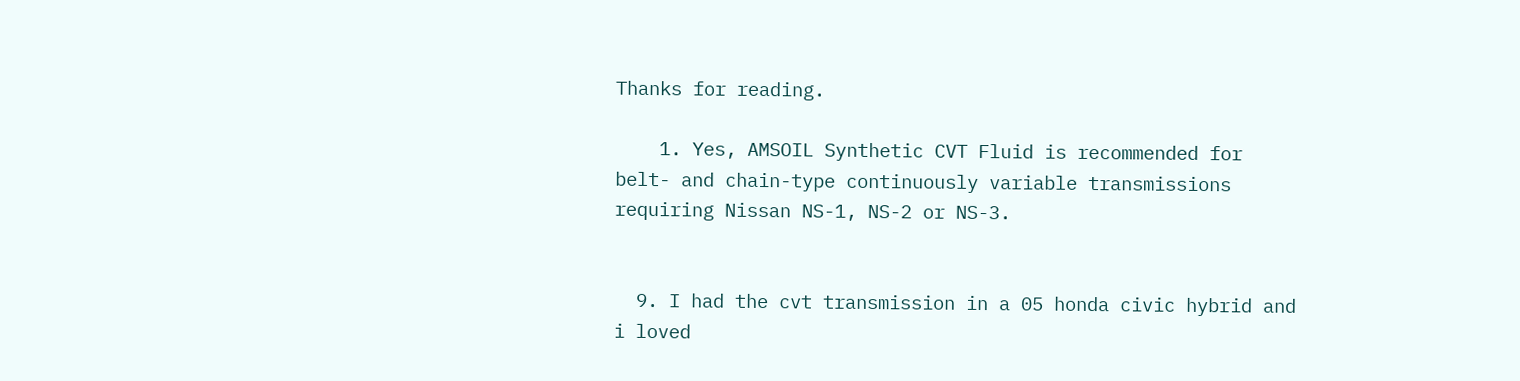Thanks for reading.

    1. Yes, AMSOIL Synthetic CVT Fluid is recommended for belt- and chain-type continuously variable transmissions requiring Nissan NS-1, NS-2 or NS-3.


  9. I had the cvt transmission in a 05 honda civic hybrid and i loved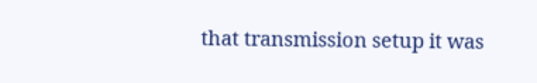that transmission setup it was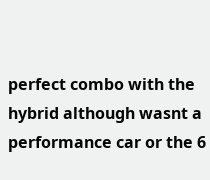perfect combo with the hybrid although wasnt a performance car or the 6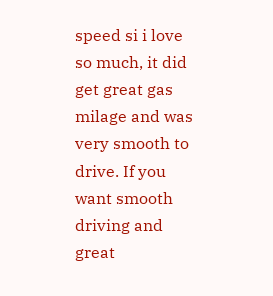speed si i love so much, it did get great gas milage and was very smooth to drive. If you want smooth driving and great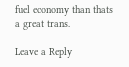fuel economy than thats a great trans.

Leave a Reply